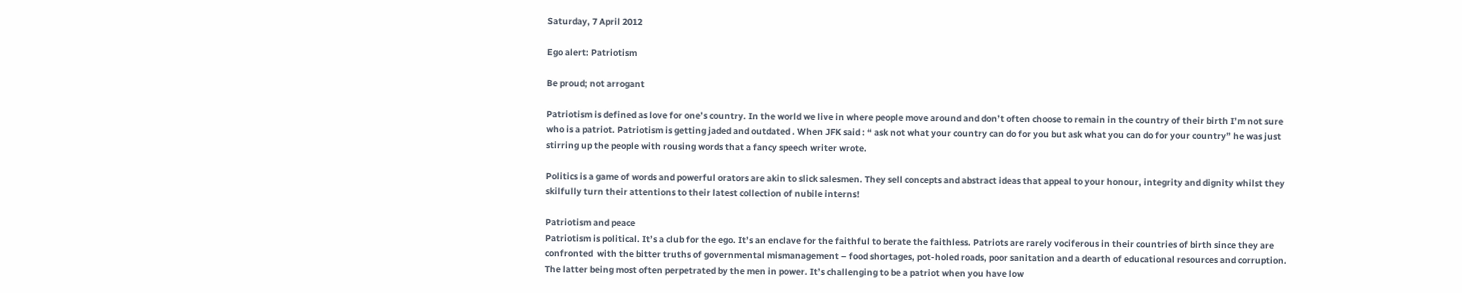Saturday, 7 April 2012

Ego alert: Patriotism

Be proud; not arrogant

Patriotism is defined as love for one’s country. In the world we live in where people move around and don’t often choose to remain in the country of their birth I’m not sure who is a patriot. Patriotism is getting jaded and outdated . When JFK said : “ ask not what your country can do for you but ask what you can do for your country” he was just stirring up the people with rousing words that a fancy speech writer wrote.

Politics is a game of words and powerful orators are akin to slick salesmen. They sell concepts and abstract ideas that appeal to your honour, integrity and dignity whilst they skilfully turn their attentions to their latest collection of nubile interns!

Patriotism and peace
Patriotism is political. It’s a club for the ego. It’s an enclave for the faithful to berate the faithless. Patriots are rarely vociferous in their countries of birth since they are confronted  with the bitter truths of governmental mismanagement – food shortages, pot-holed roads, poor sanitation and a dearth of educational resources and corruption. The latter being most often perpetrated by the men in power. It’s challenging to be a patriot when you have low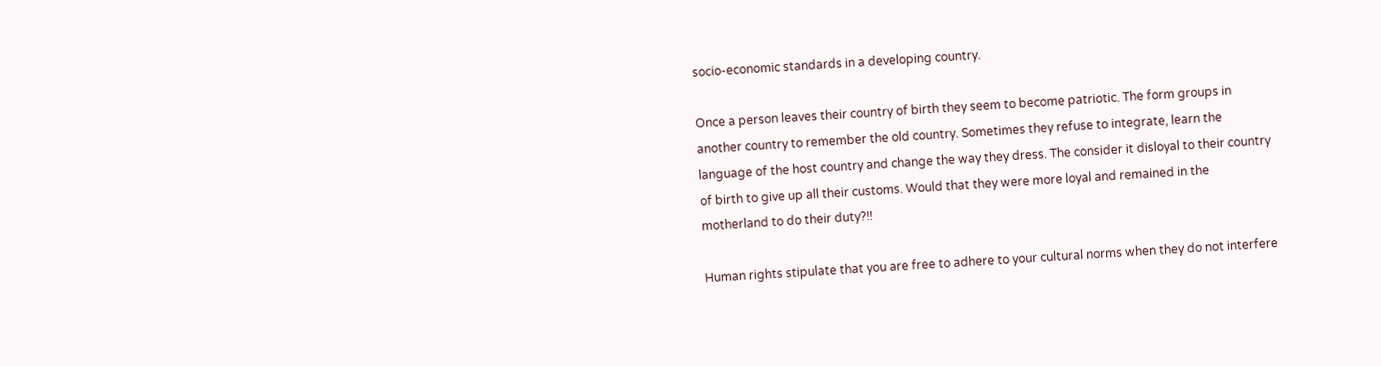socio-economic standards in a developing country.

Once a person leaves their country of birth they seem to become patriotic. The form groups in another country to remember the old country. Sometimes they refuse to integrate, learn the language of the host country and change the way they dress. The consider it disloyal to their country of birth to give up all their customs. Would that they were more loyal and remained in the motherland to do their duty?!!

Human rights stipulate that you are free to adhere to your cultural norms when they do not interfere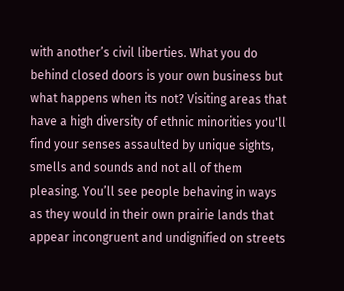with another’s civil liberties. What you do behind closed doors is your own business but what happens when its not? Visiting areas that have a high diversity of ethnic minorities you'll find your senses assaulted by unique sights, smells and sounds and not all of them pleasing. You’ll see people behaving in ways as they would in their own prairie lands that appear incongruent and undignified on streets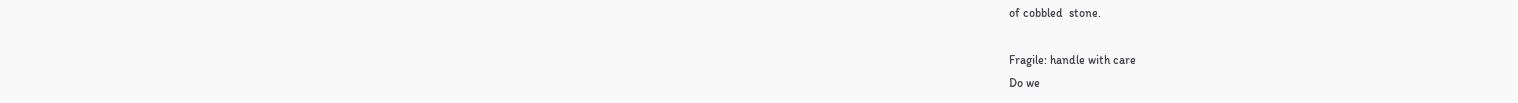of cobbled  stone.

Fragile: handle with care
Do we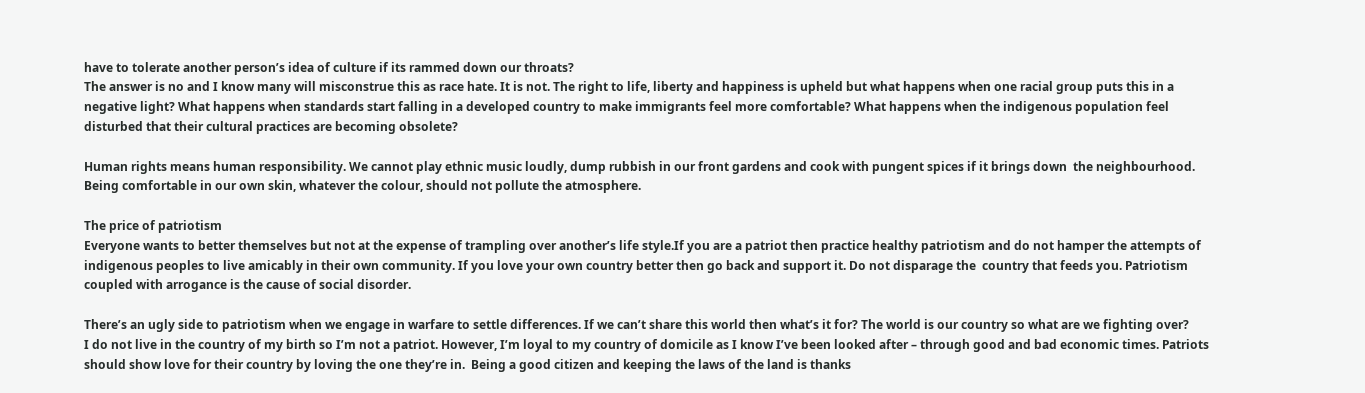have to tolerate another person’s idea of culture if its rammed down our throats?
The answer is no and I know many will misconstrue this as race hate. It is not. The right to life, liberty and happiness is upheld but what happens when one racial group puts this in a negative light? What happens when standards start falling in a developed country to make immigrants feel more comfortable? What happens when the indigenous population feel disturbed that their cultural practices are becoming obsolete?

Human rights means human responsibility. We cannot play ethnic music loudly, dump rubbish in our front gardens and cook with pungent spices if it brings down  the neighbourhood.  Being comfortable in our own skin, whatever the colour, should not pollute the atmosphere.

The price of patriotism
Everyone wants to better themselves but not at the expense of trampling over another’s life style.If you are a patriot then practice healthy patriotism and do not hamper the attempts of indigenous peoples to live amicably in their own community. If you love your own country better then go back and support it. Do not disparage the  country that feeds you. Patriotism coupled with arrogance is the cause of social disorder.

There’s an ugly side to patriotism when we engage in warfare to settle differences. If we can’t share this world then what’s it for? The world is our country so what are we fighting over?
I do not live in the country of my birth so I’m not a patriot. However, I’m loyal to my country of domicile as I know I’ve been looked after – through good and bad economic times. Patriots should show love for their country by loving the one they’re in.  Being a good citizen and keeping the laws of the land is thanks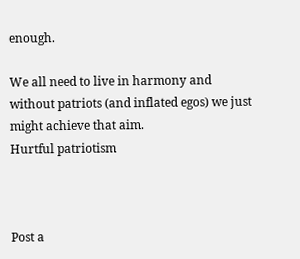enough.

We all need to live in harmony and without patriots (and inflated egos) we just might achieve that aim.
Hurtful patriotism



Post a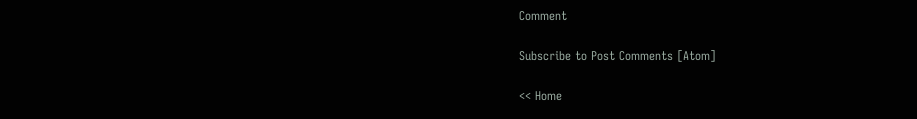Comment

Subscribe to Post Comments [Atom]

<< Home